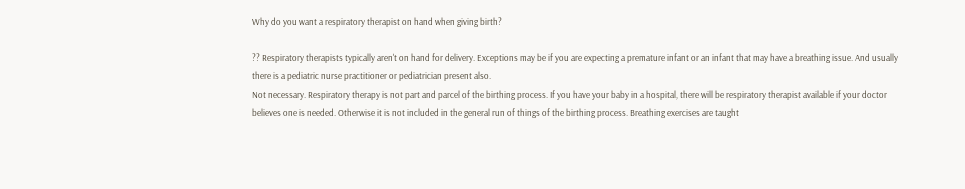Why do you want a respiratory therapist on hand when giving birth?

?? Respiratory therapists typically aren't on hand for delivery. Exceptions may be if you are expecting a premature infant or an infant that may have a breathing issue. And usually there is a pediatric nurse practitioner or pediatrician present also.
Not necessary. Respiratory therapy is not part and parcel of the birthing process. If you have your baby in a hospital, there will be respiratory therapist available if your doctor believes one is needed. Otherwise it is not included in the general run of things of the birthing process. Breathing exercises are taught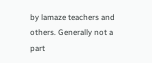by lamaze teachers and others. Generally not a part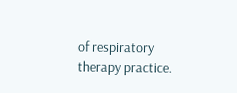of respiratory therapy practice.